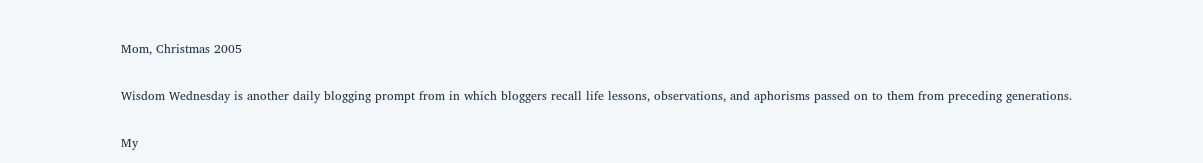Mom, Christmas 2005

Wisdom Wednesday is another daily blogging prompt from in which bloggers recall life lessons, observations, and aphorisms passed on to them from preceding generations.

My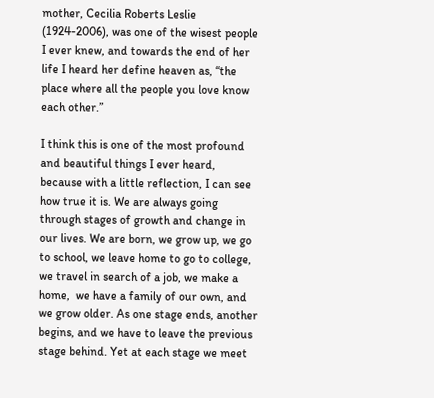mother, Cecilia Roberts Leslie (1924-2006), was one of the wisest people I ever knew, and towards the end of her life I heard her define heaven as, “the place where all the people you love know each other.”

I think this is one of the most profound and beautiful things I ever heard, because with a little reflection, I can see how true it is. We are always going through stages of growth and change in our lives. We are born, we grow up, we go to school, we leave home to go to college, we travel in search of a job, we make a home,  we have a family of our own, and we grow older. As one stage ends, another begins, and we have to leave the previous stage behind. Yet at each stage we meet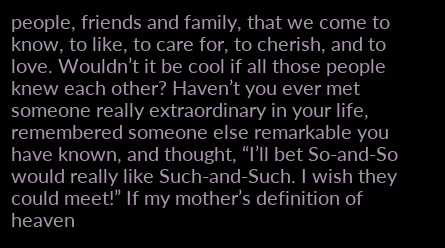people, friends and family, that we come to know, to like, to care for, to cherish, and to love. Wouldn’t it be cool if all those people knew each other? Haven’t you ever met someone really extraordinary in your life, remembered someone else remarkable you have known, and thought, “I’ll bet So-and-So would really like Such-and-Such. I wish they could meet!” If my mother’s definition of heaven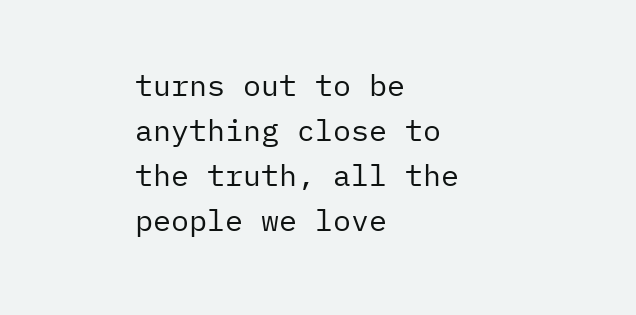turns out to be anything close to the truth, all the people we love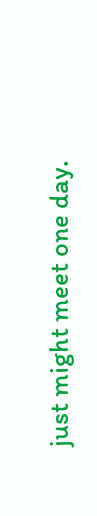just might meet one day.